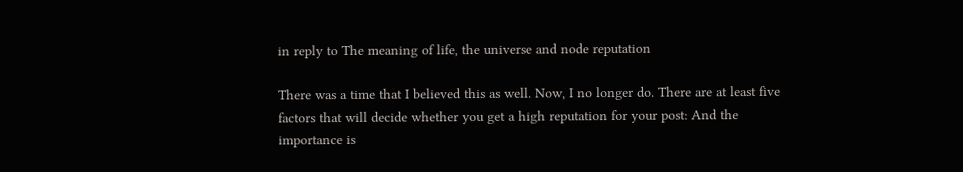in reply to The meaning of life, the universe and node reputation

There was a time that I believed this as well. Now, I no longer do. There are at least five factors that will decide whether you get a high reputation for your post: And the importance is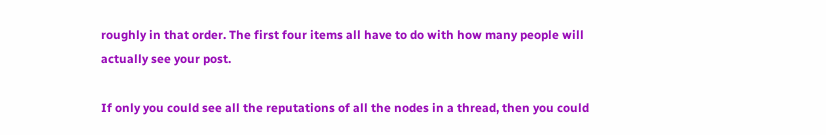roughly in that order. The first four items all have to do with how many people will actually see your post.

If only you could see all the reputations of all the nodes in a thread, then you could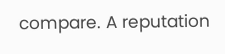compare. A reputation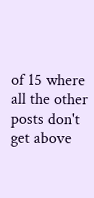of 15 where all the other posts don't get above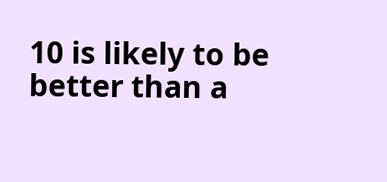10 is likely to be better than a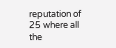reputation of 25 where all the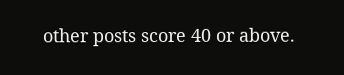other posts score 40 or above.